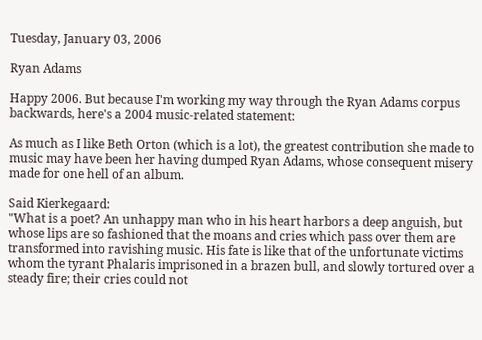Tuesday, January 03, 2006

Ryan Adams

Happy 2006. But because I'm working my way through the Ryan Adams corpus backwards, here's a 2004 music-related statement:

As much as I like Beth Orton (which is a lot), the greatest contribution she made to music may have been her having dumped Ryan Adams, whose consequent misery made for one hell of an album.

Said Kierkegaard:
"What is a poet? An unhappy man who in his heart harbors a deep anguish, but whose lips are so fashioned that the moans and cries which pass over them are transformed into ravishing music. His fate is like that of the unfortunate victims whom the tyrant Phalaris imprisoned in a brazen bull, and slowly tortured over a steady fire; their cries could not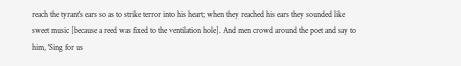reach the tyrant's ears so as to strike terror into his heart; when they reached his ears they sounded like sweet music [because a reed was fixed to the ventilation hole]. And men crowd around the poet and say to him, 'Sing for us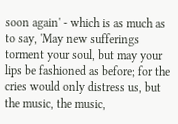soon again' - which is as much as to say, 'May new sufferings torment your soul, but may your lips be fashioned as before; for the cries would only distress us, but the music, the music,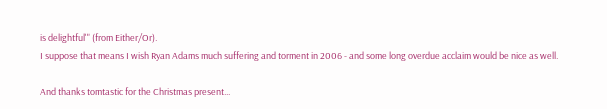is delightful'" (from Either/Or).
I suppose that means I wish Ryan Adams much suffering and torment in 2006 - and some long overdue acclaim would be nice as well.

And thanks tomtastic for the Christmas present...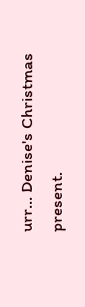urr... Denise's Christmas present.